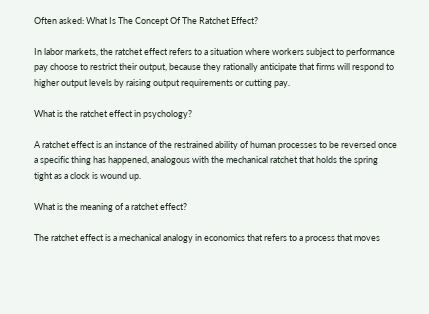Often asked: What Is The Concept Of The Ratchet Effect?

In labor markets, the ratchet effect refers to a situation where workers subject to performance pay choose to restrict their output, because they rationally anticipate that firms will respond to higher output levels by raising output requirements or cutting pay.

What is the ratchet effect in psychology?

A ratchet effect is an instance of the restrained ability of human processes to be reversed once a specific thing has happened, analogous with the mechanical ratchet that holds the spring tight as a clock is wound up.

What is the meaning of a ratchet effect?

The ratchet effect is a mechanical analogy in economics that refers to a process that moves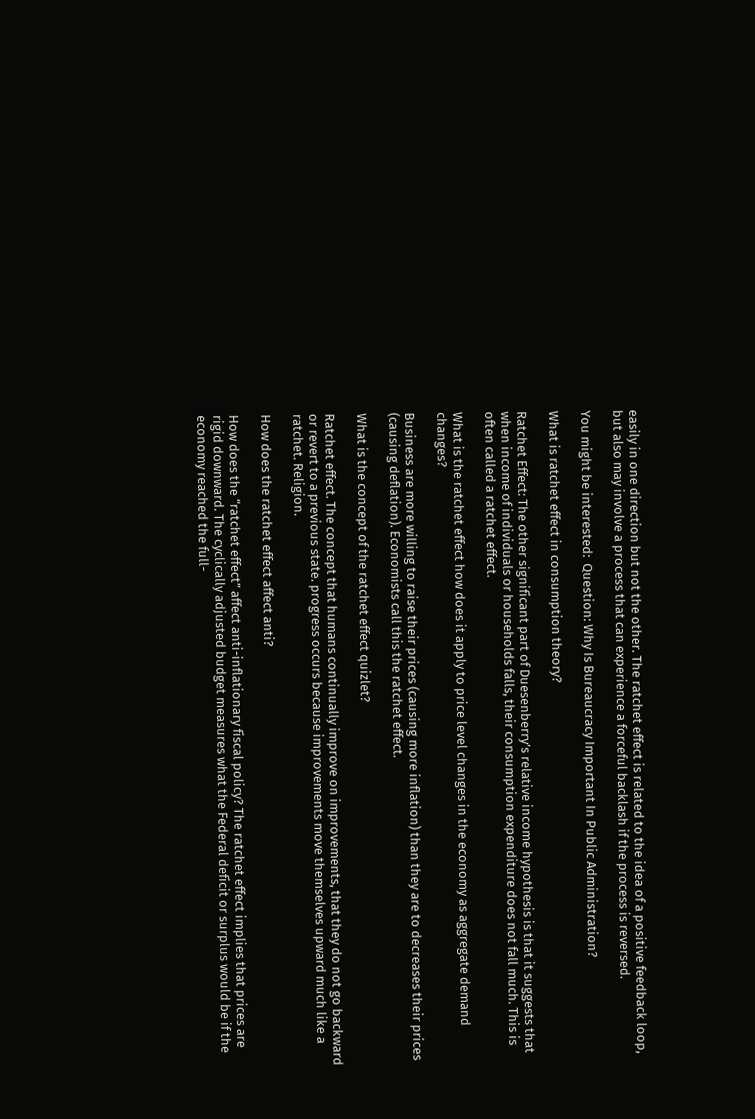easily in one direction but not the other. The ratchet effect is related to the idea of a positive feedback loop, but also may involve a process that can experience a forceful backlash if the process is reversed.

You might be interested:  Question: Why Is Bureaucracy Important In Public Administration?

What is ratchet effect in consumption theory?

Ratchet Effect: The other significant part of Duesenberry’s relative income hypothesis is that it suggests that when income of individuals or households falls, their consumption expenditure does not fall much. This is often called a ratchet effect.

What is the ratchet effect how does it apply to price level changes in the economy as aggregate demand changes?

Business are more willing to raise their prices (causing more inflation) than they are to decreases their prices (causing deflation). Economists call this the ratchet effect.

What is the concept of the ratchet effect quizlet?

Ratchet effect. The concept that humans continually improve on improvements, that they do not go backward or revert to a previous state. progress occurs because improvements move themselves upward much like a ratchet. Religion.

How does the ratchet effect affect anti?

How does the “ratchet effect” affect anti-inflationary fiscal policy? The ratchet effect implies that prices are rigid downward. The cyclically adjusted budget measures what the Federal deficit or surplus would be if the economy reached the full-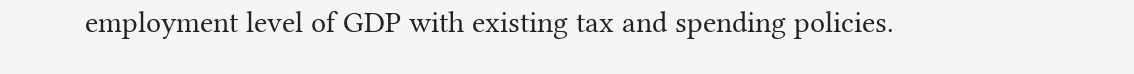employment level of GDP with existing tax and spending policies.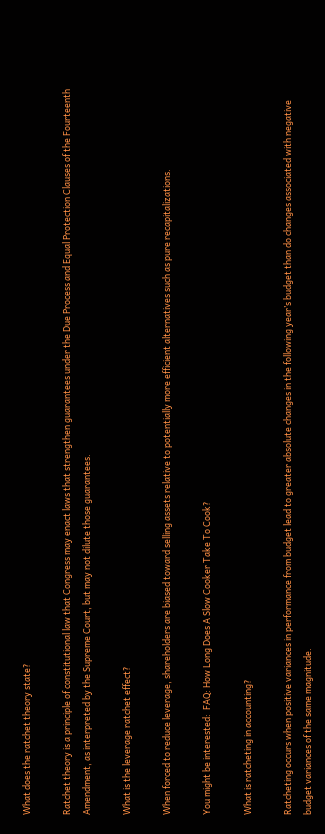What does the ratchet theory state?

Ratchet theory is a principle of constitutional law that Congress may enact laws that strengthen guarantees under the Due Process and Equal Protection Clauses of the Fourteenth Amendment, as interpreted by the Supreme Court, but may not dilute those guarantees.

What is the leverage ratchet effect?

When forced to reduce leverage, shareholders are biased toward selling assets relative to potentially more efficient alternatives such as pure recapitalizations.

You might be interested:  FAQ: How Long Does A Slow Cooker Take To Cook?

What is ratcheting in accounting?

Ratcheting occurs when positive variances in performance from budget lead to greater absolute changes in the following year’s budget than do changes associated with negative budget variances of the same magnitude.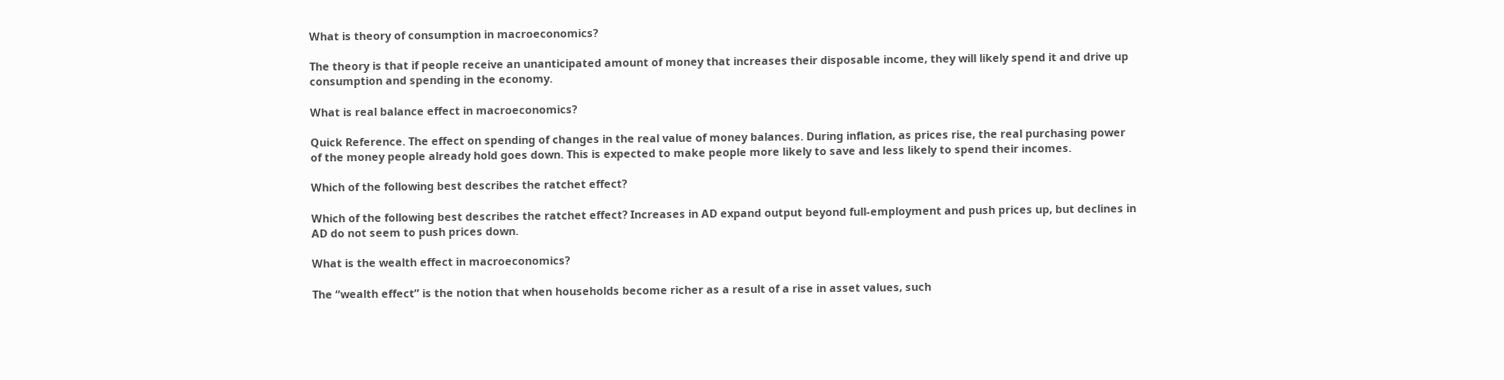What is theory of consumption in macroeconomics?

The theory is that if people receive an unanticipated amount of money that increases their disposable income, they will likely spend it and drive up consumption and spending in the economy.

What is real balance effect in macroeconomics?

Quick Reference. The effect on spending of changes in the real value of money balances. During inflation, as prices rise, the real purchasing power of the money people already hold goes down. This is expected to make people more likely to save and less likely to spend their incomes.

Which of the following best describes the ratchet effect?

Which of the following best describes the ratchet effect? Increases in AD expand output beyond full-employment and push prices up, but declines in AD do not seem to push prices down.

What is the wealth effect in macroeconomics?

The “wealth effect” is the notion that when households become richer as a result of a rise in asset values, such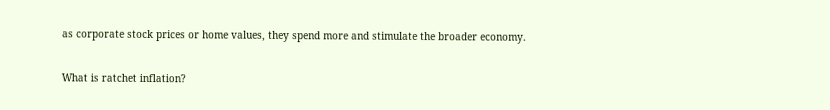as corporate stock prices or home values, they spend more and stimulate the broader economy.

What is ratchet inflation?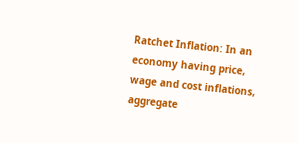Ratchet Inflation: In an economy having price, wage and cost inflations, aggregate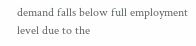demand falls below full employment level due to the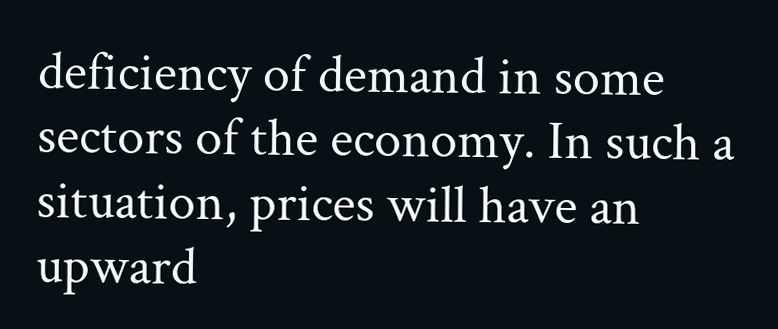deficiency of demand in some sectors of the economy. In such a situation, prices will have an upward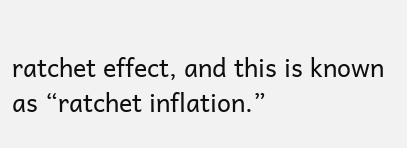ratchet effect, and this is known as “ratchet inflation.”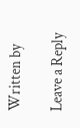Written by

Leave a Reply